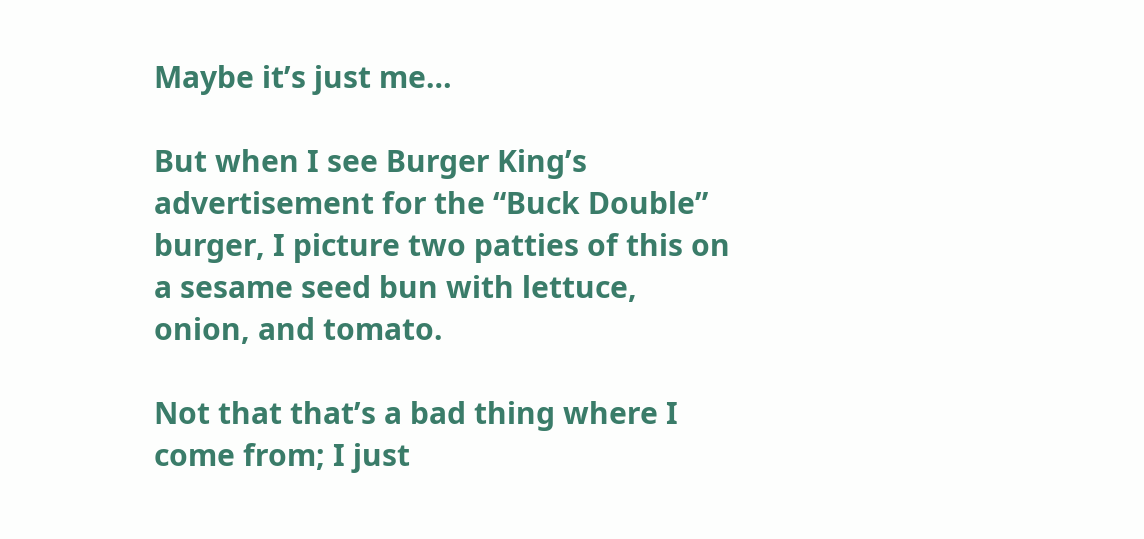Maybe it’s just me…

But when I see Burger King’s advertisement for the “Buck Double” burger, I picture two patties of this on a sesame seed bun with lettuce, onion, and tomato.

Not that that’s a bad thing where I come from; I just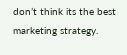don’t think its the best marketing strategy.